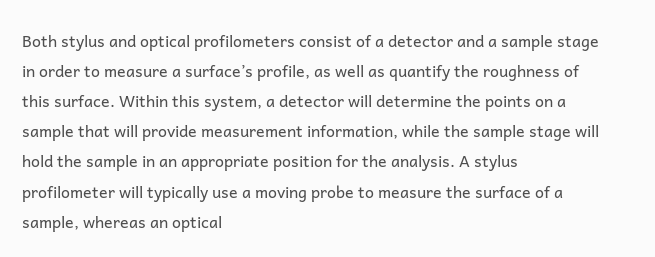Both stylus and optical profilometers consist of a detector and a sample stage in order to measure a surface’s profile, as well as quantify the roughness of this surface. Within this system, a detector will determine the points on a sample that will provide measurement information, while the sample stage will hold the sample in an appropriate position for the analysis. A stylus profilometer will typically use a moving probe to measure the surface of a sample, whereas an optical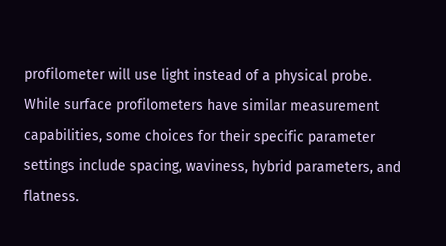profilometer will use light instead of a physical probe. While surface profilometers have similar measurement capabilities, some choices for their specific parameter settings include spacing, waviness, hybrid parameters, and flatness.